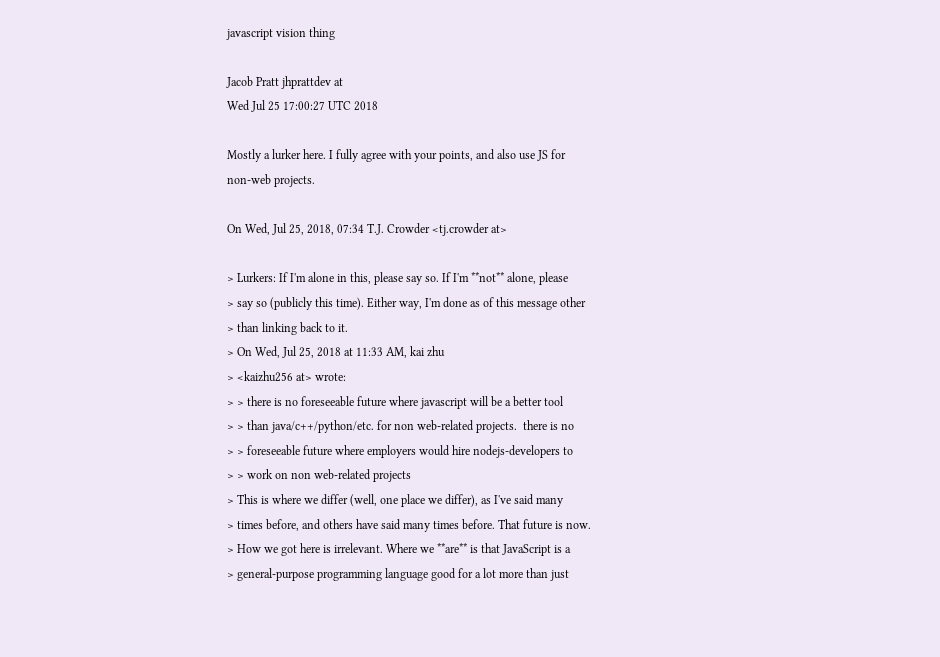javascript vision thing

Jacob Pratt jhprattdev at
Wed Jul 25 17:00:27 UTC 2018

Mostly a lurker here. I fully agree with your points, and also use JS for
non-web projects.

On Wed, Jul 25, 2018, 07:34 T.J. Crowder <tj.crowder at>

> Lurkers: If I'm alone in this, please say so. If I'm **not** alone, please
> say so (publicly this time). Either way, I'm done as of this message other
> than linking back to it.
> On Wed, Jul 25, 2018 at 11:33 AM, kai zhu
> <kaizhu256 at> wrote:
> > there is no foreseeable future where javascript will be a better tool
> > than java/c++/python/etc. for non web-related projects.  there is no
> > foreseeable future where employers would hire nodejs-developers to
> > work on non web-related projects
> This is where we differ (well, one place we differ), as I've said many
> times before, and others have said many times before. That future is now.
> How we got here is irrelevant. Where we **are** is that JavaScript is a
> general-purpose programming language good for a lot more than just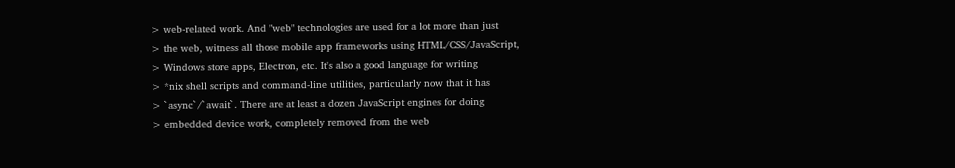> web-related work. And "web" technologies are used for a lot more than just
> the web, witness all those mobile app frameworks using HTML/CSS/JavaScript,
> Windows store apps, Electron, etc. It's also a good language for writing
> *nix shell scripts and command-line utilities, particularly now that it has
> `async`/`await`. There are at least a dozen JavaScript engines for doing
> embedded device work, completely removed from the web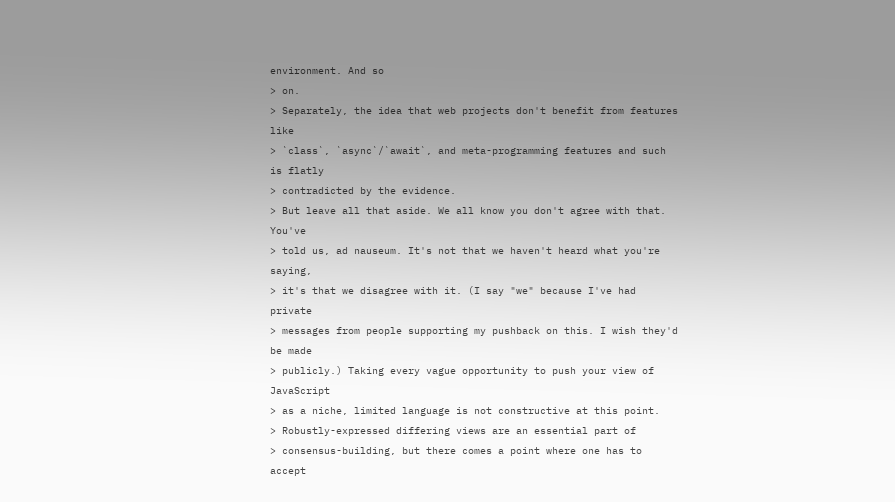environment. And so
> on.
> Separately, the idea that web projects don't benefit from features like
> `class`, `async`/`await`, and meta-programming features and such is flatly
> contradicted by the evidence.
> But leave all that aside. We all know you don't agree with that. You've
> told us, ad nauseum. It's not that we haven't heard what you're saying,
> it's that we disagree with it. (I say "we" because I've had private
> messages from people supporting my pushback on this. I wish they'd be made
> publicly.) Taking every vague opportunity to push your view of JavaScript
> as a niche, limited language is not constructive at this point.
> Robustly-expressed differing views are an essential part of
> consensus-building, but there comes a point where one has to accept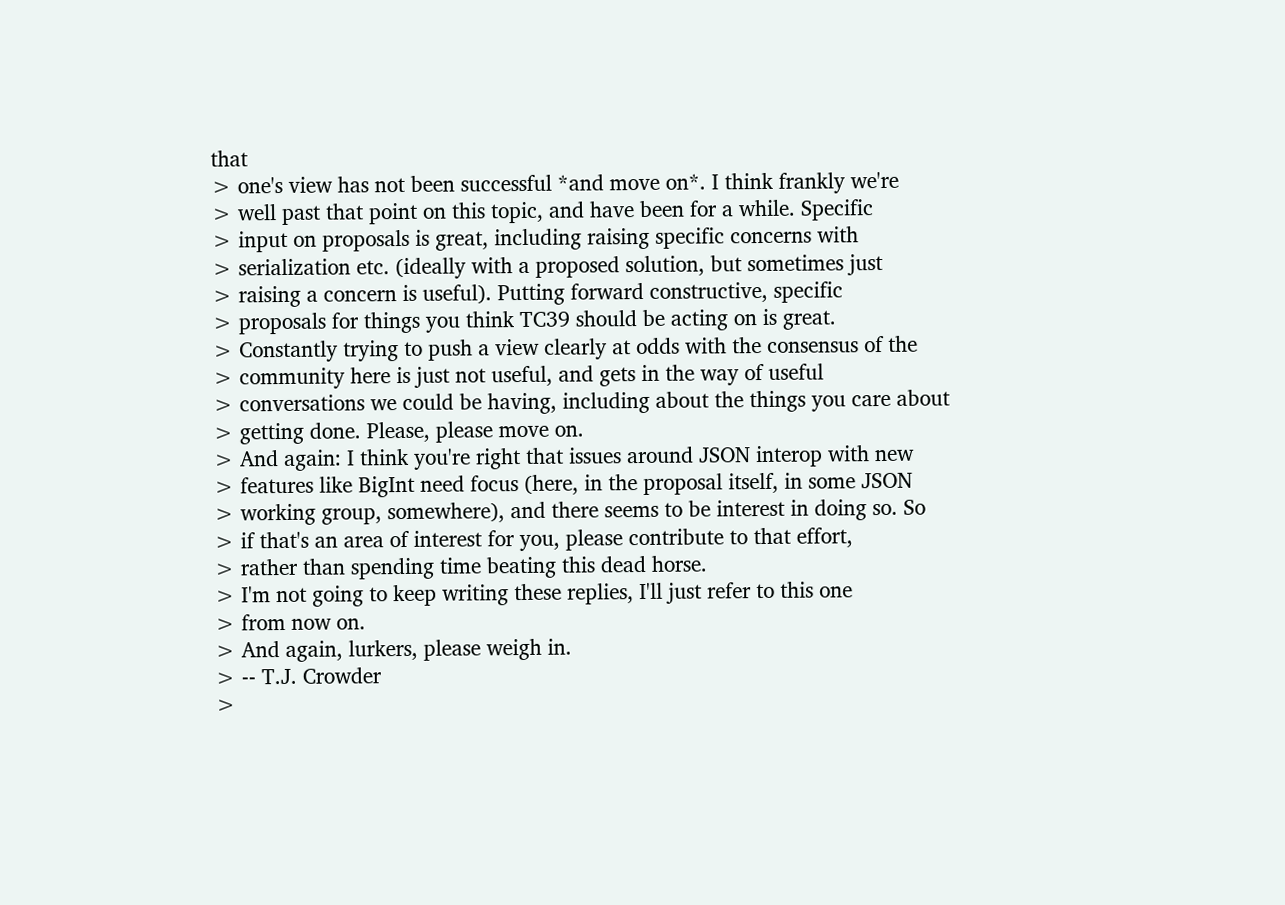that
> one's view has not been successful *and move on*. I think frankly we're
> well past that point on this topic, and have been for a while. Specific
> input on proposals is great, including raising specific concerns with
> serialization etc. (ideally with a proposed solution, but sometimes just
> raising a concern is useful). Putting forward constructive, specific
> proposals for things you think TC39 should be acting on is great.
> Constantly trying to push a view clearly at odds with the consensus of the
> community here is just not useful, and gets in the way of useful
> conversations we could be having, including about the things you care about
> getting done. Please, please move on.
> And again: I think you're right that issues around JSON interop with new
> features like BigInt need focus (here, in the proposal itself, in some JSON
> working group, somewhere), and there seems to be interest in doing so. So
> if that's an area of interest for you, please contribute to that effort,
> rather than spending time beating this dead horse.
> I'm not going to keep writing these replies, I'll just refer to this one
> from now on.
> And again, lurkers, please weigh in.
> -- T.J. Crowder
>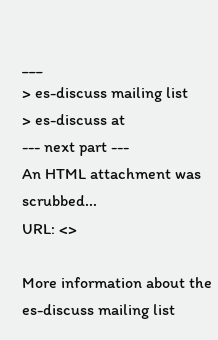___
> es-discuss mailing list
> es-discuss at
--- next part ---
An HTML attachment was scrubbed...
URL: <>

More information about the es-discuss mailing list